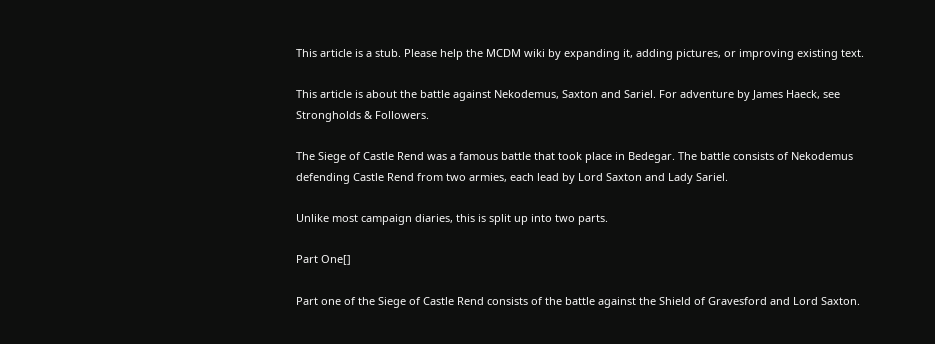This article is a stub. Please help the MCDM wiki by expanding it, adding pictures, or improving existing text.

This article is about the battle against Nekodemus, Saxton and Sariel. For adventure by James Haeck, see Strongholds & Followers.

The Siege of Castle Rend was a famous battle that took place in Bedegar. The battle consists of Nekodemus defending Castle Rend from two armies, each lead by Lord Saxton and Lady Sariel.

Unlike most campaign diaries, this is split up into two parts.

Part One[]

Part one of the Siege of Castle Rend consists of the battle against the Shield of Gravesford and Lord Saxton.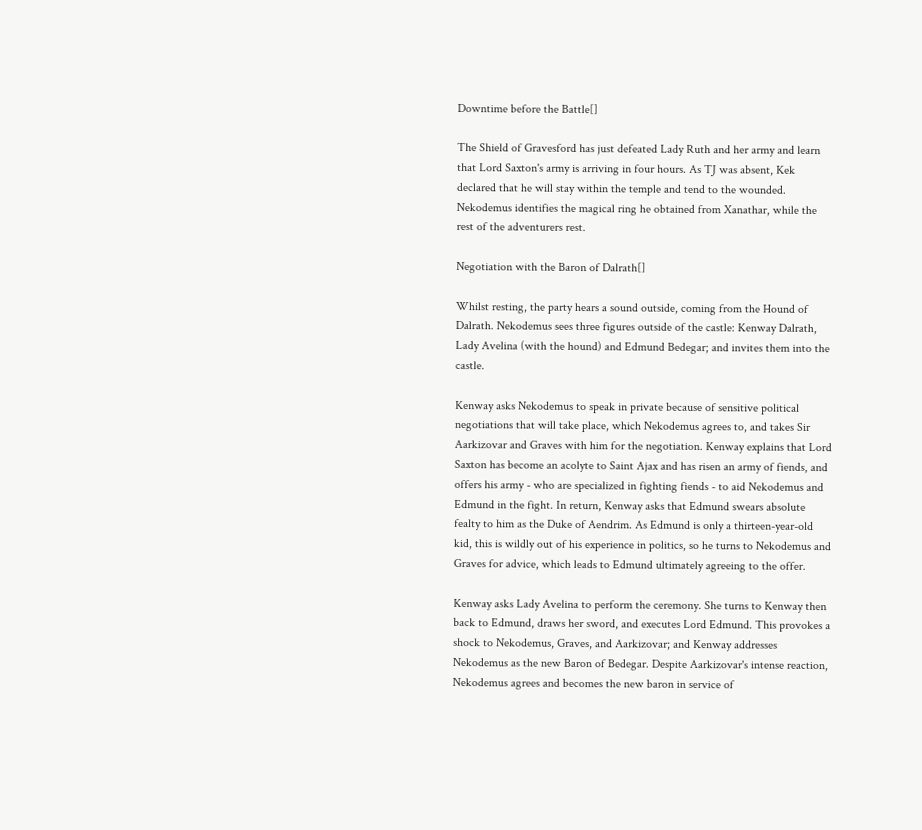Downtime before the Battle[]

The Shield of Gravesford has just defeated Lady Ruth and her army and learn that Lord Saxton's army is arriving in four hours. As TJ was absent, Kek declared that he will stay within the temple and tend to the wounded. Nekodemus identifies the magical ring he obtained from Xanathar, while the rest of the adventurers rest.

Negotiation with the Baron of Dalrath[]

Whilst resting, the party hears a sound outside, coming from the Hound of Dalrath. Nekodemus sees three figures outside of the castle: Kenway Dalrath, Lady Avelina (with the hound) and Edmund Bedegar; and invites them into the castle.

Kenway asks Nekodemus to speak in private because of sensitive political negotiations that will take place, which Nekodemus agrees to, and takes Sir Aarkizovar and Graves with him for the negotiation. Kenway explains that Lord Saxton has become an acolyte to Saint Ajax and has risen an army of fiends, and offers his army - who are specialized in fighting fiends - to aid Nekodemus and Edmund in the fight. In return, Kenway asks that Edmund swears absolute fealty to him as the Duke of Aendrim. As Edmund is only a thirteen-year-old kid, this is wildly out of his experience in politics, so he turns to Nekodemus and Graves for advice, which leads to Edmund ultimately agreeing to the offer.

Kenway asks Lady Avelina to perform the ceremony. She turns to Kenway then back to Edmund, draws her sword, and executes Lord Edmund. This provokes a shock to Nekodemus, Graves, and Aarkizovar; and Kenway addresses Nekodemus as the new Baron of Bedegar. Despite Aarkizovar's intense reaction, Nekodemus agrees and becomes the new baron in service of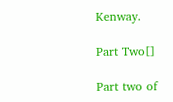Kenway.

Part Two[]

Part two of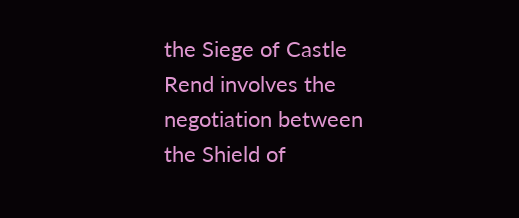the Siege of Castle Rend involves the negotiation between the Shield of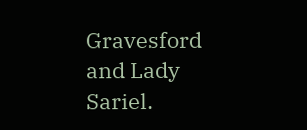Gravesford and Lady Sariel.